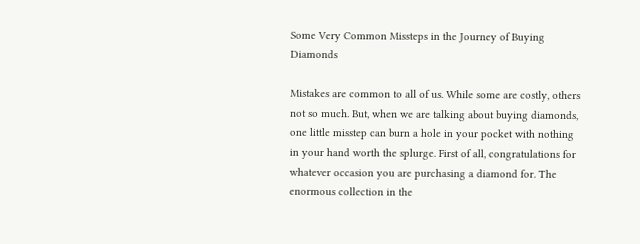Some Very Common Missteps in the Journey of Buying Diamonds

Mistakes are common to all of us. While some are costly, others not so much. But, when we are talking about buying diamonds, one little misstep can burn a hole in your pocket with nothing in your hand worth the splurge. First of all, congratulations for whatever occasion you are purchasing a diamond for. The enormous collection in the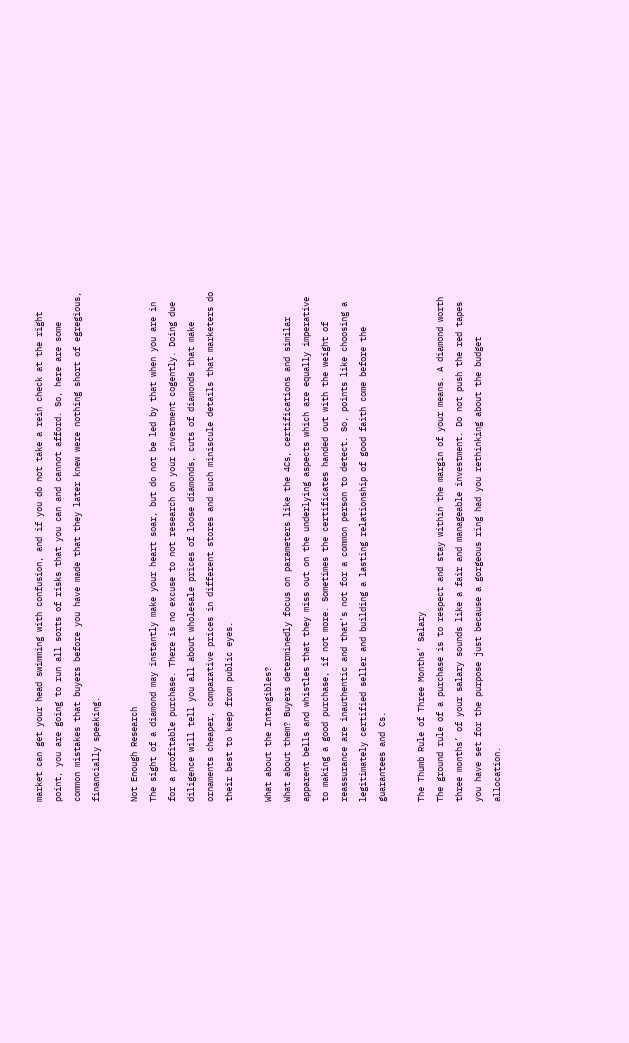market can get your head swimming with confusion, and if you do not take a rein check at the right point, you are going to run all sorts of risks that you can and cannot afford. So, here are some common mistakes that buyers before you have made that they later knew were nothing short of egregious, financially speaking.

Not Enough Research
The sight of a diamond may instantly make your heart soar, but do not be led by that when you are in for a profitable purchase. There is no excuse to not research on your investment cogently. Doing due diligence will tell you all about wholesale prices of loose diamonds, cuts of diamonds that make ornaments cheaper, comparative prices in different stores and such miniscule details that marketers do their best to keep from public eyes.

What about the Intangibles?
What about them? Buyers determinedly focus on parameters like the 4Cs, certifications and similar apparent bells and whistles that they miss out on the underlying aspects which are equally imperative to making a good purchase, if not more. Sometimes the certificates handed out with the weight of reassurance are inauthentic and that’s not for a common person to detect. So, points like choosing a legitimately certified seller and building a lasting relationship of good faith come before the guarantees and Cs.

The Thumb Rule of Three Months’ Salary
The ground rule of a purchase is to respect and stay within the margin of your means. A diamond worth three months’ of your salary sounds like a fair and manageable investment. Do not push the red tapes you have set for the purpose just because a gorgeous ring had you rethinking about the budget allocation.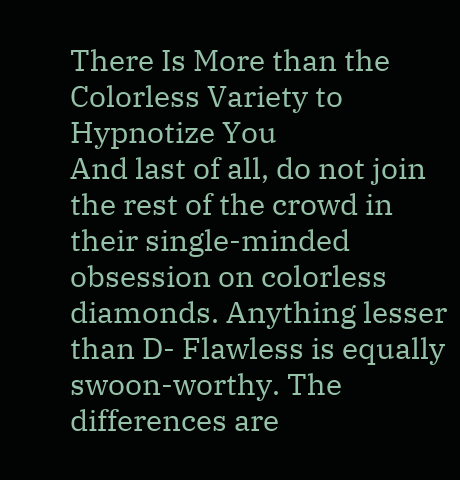There Is More than the Colorless Variety to Hypnotize You
And last of all, do not join the rest of the crowd in their single-minded obsession on colorless diamonds. Anything lesser than D- Flawless is equally swoon-worthy. The differences are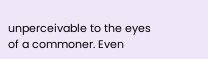unperceivable to the eyes of a commoner. Even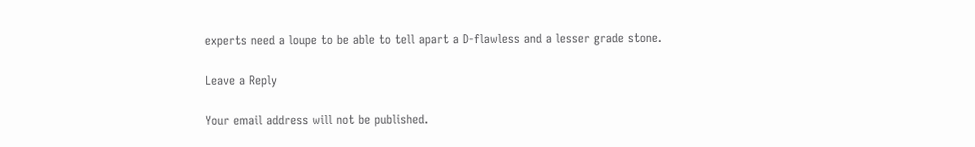experts need a loupe to be able to tell apart a D-flawless and a lesser grade stone.

Leave a Reply

Your email address will not be published.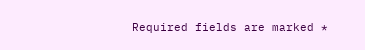Required fields are marked *